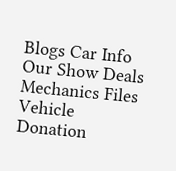Blogs Car Info Our Show Deals Mechanics Files Vehicle Donation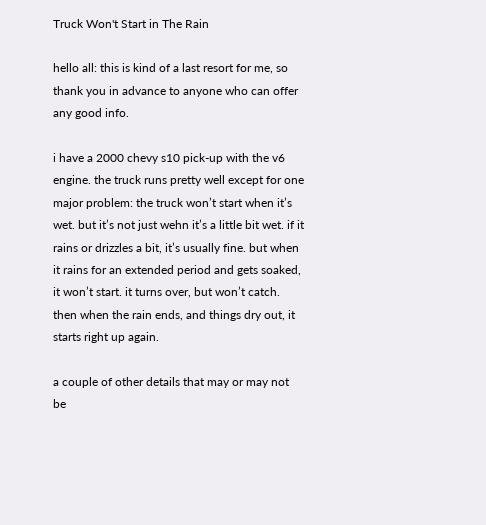Truck Won't Start in The Rain

hello all: this is kind of a last resort for me, so thank you in advance to anyone who can offer any good info.

i have a 2000 chevy s10 pick-up with the v6 engine. the truck runs pretty well except for one major problem: the truck won’t start when it’s wet. but it’s not just wehn it’s a little bit wet. if it rains or drizzles a bit, it’s usually fine. but when it rains for an extended period and gets soaked, it won’t start. it turns over, but won’t catch. then when the rain ends, and things dry out, it starts right up again.

a couple of other details that may or may not be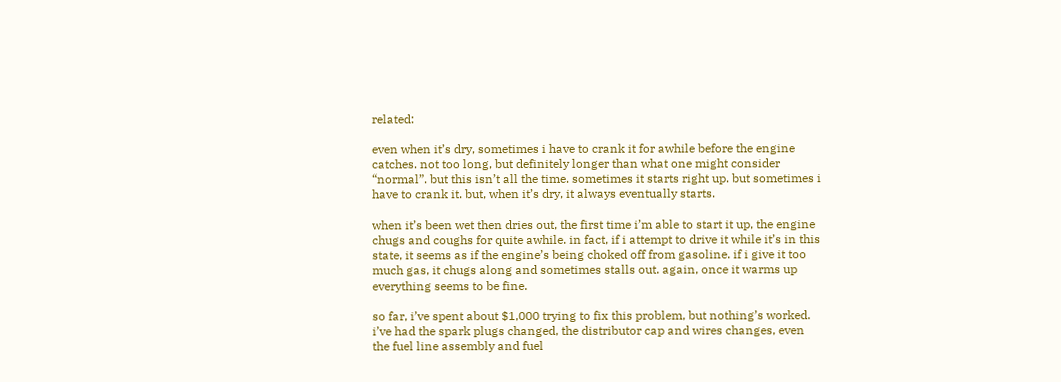related:

even when it’s dry, sometimes i have to crank it for awhile before the engine catches. not too long, but definitely longer than what one might consider “normal”. but this isn’t all the time. sometimes it starts right up. but sometimes i have to crank it. but, when it’s dry, it always eventually starts.

when it’s been wet then dries out, the first time i’m able to start it up, the engine chugs and coughs for quite awhile. in fact, if i attempt to drive it while it’s in this state, it seems as if the engine’s being choked off from gasoline. if i give it too much gas, it chugs along and sometimes stalls out. again, once it warms up everything seems to be fine.

so far, i’ve spent about $1,000 trying to fix this problem, but nothing’s worked. i’ve had the spark plugs changed, the distributor cap and wires changes, even the fuel line assembly and fuel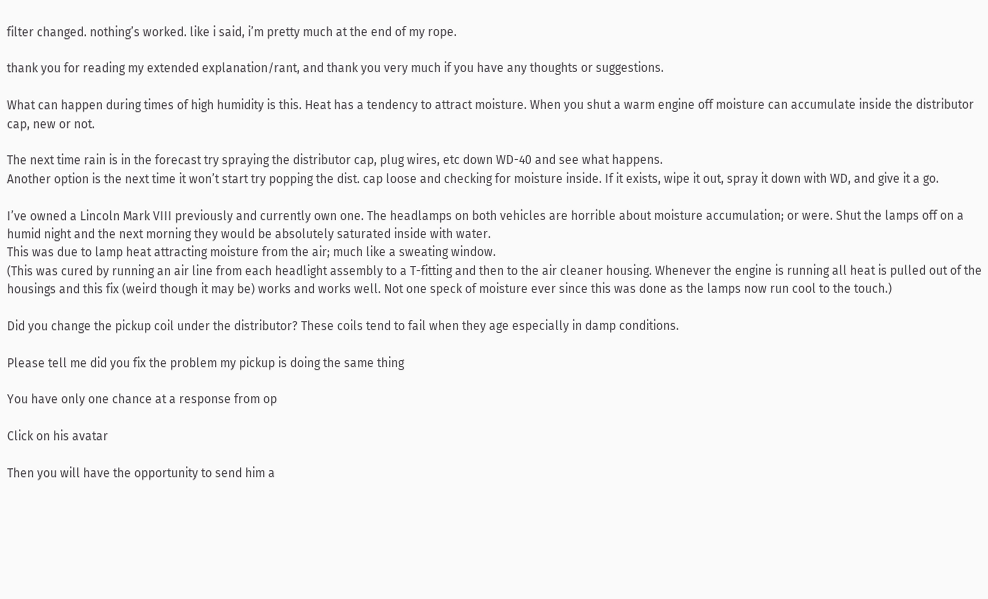filter changed. nothing’s worked. like i said, i’m pretty much at the end of my rope.

thank you for reading my extended explanation/rant, and thank you very much if you have any thoughts or suggestions.

What can happen during times of high humidity is this. Heat has a tendency to attract moisture. When you shut a warm engine off moisture can accumulate inside the distributor cap, new or not.

The next time rain is in the forecast try spraying the distributor cap, plug wires, etc down WD-40 and see what happens.
Another option is the next time it won’t start try popping the dist. cap loose and checking for moisture inside. If it exists, wipe it out, spray it down with WD, and give it a go.

I’ve owned a Lincoln Mark VIII previously and currently own one. The headlamps on both vehicles are horrible about moisture accumulation; or were. Shut the lamps off on a humid night and the next morning they would be absolutely saturated inside with water.
This was due to lamp heat attracting moisture from the air; much like a sweating window.
(This was cured by running an air line from each headlight assembly to a T-fitting and then to the air cleaner housing. Whenever the engine is running all heat is pulled out of the housings and this fix (weird though it may be) works and works well. Not one speck of moisture ever since this was done as the lamps now run cool to the touch.)

Did you change the pickup coil under the distributor? These coils tend to fail when they age especially in damp conditions.

Please tell me did you fix the problem my pickup is doing the same thing

You have only one chance at a response from op

Click on his avatar

Then you will have the opportunity to send him a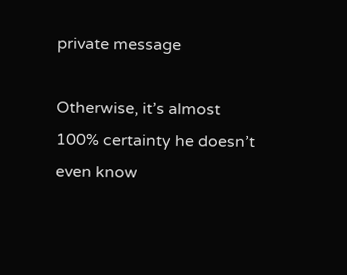private message

Otherwise, it’s almost 100% certainty he doesn’t even know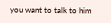you want to talk to him